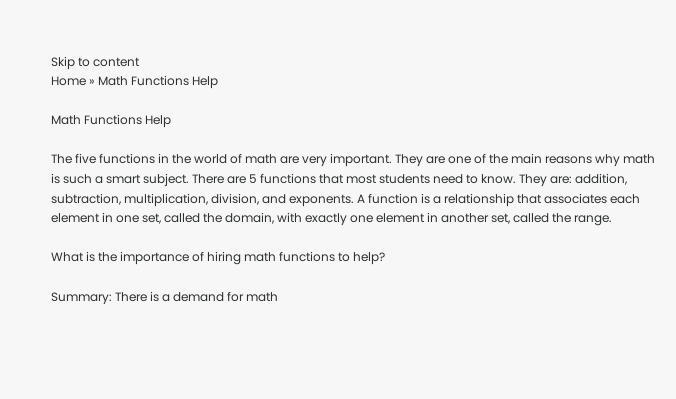Skip to content
Home » Math Functions Help

Math Functions Help

The five functions in the world of math are very important. They are one of the main reasons why math is such a smart subject. There are 5 functions that most students need to know. They are: addition, subtraction, multiplication, division, and exponents. A function is a relationship that associates each element in one set, called the domain, with exactly one element in another set, called the range.

What is the importance of hiring math functions to help?

Summary: There is a demand for math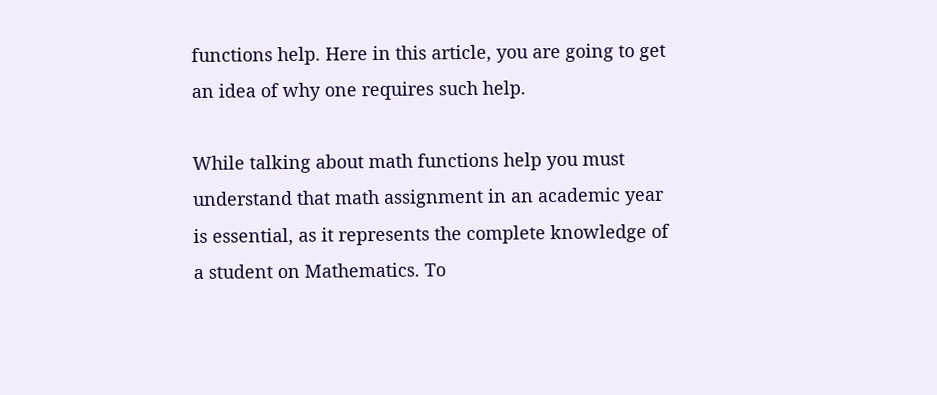functions help. Here in this article, you are going to get an idea of why one requires such help.

While talking about math functions help you must understand that math assignment in an academic year is essential, as it represents the complete knowledge of a student on Mathematics. To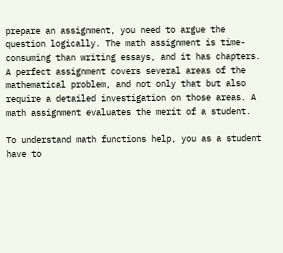prepare an assignment, you need to argue the question logically. The math assignment is time-consuming than writing essays, and it has chapters. A perfect assignment covers several areas of the mathematical problem, and not only that but also require a detailed investigation on those areas. A math assignment evaluates the merit of a student.

To understand math functions help, you as a student have to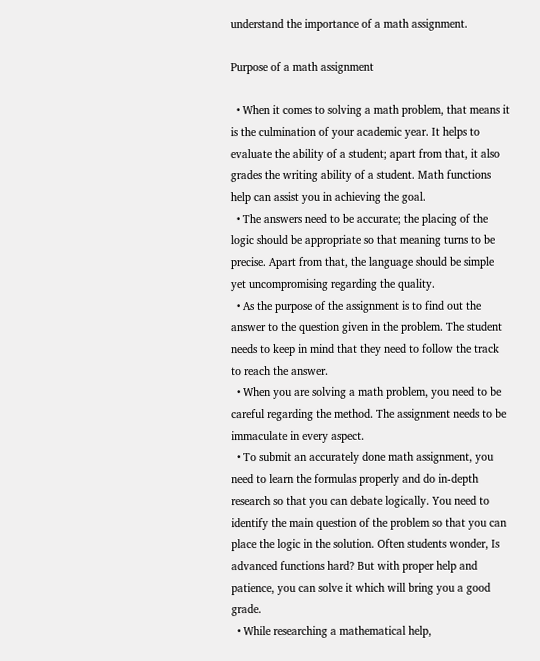understand the importance of a math assignment.

Purpose of a math assignment

  • When it comes to solving a math problem, that means it is the culmination of your academic year. It helps to evaluate the ability of a student; apart from that, it also grades the writing ability of a student. Math functions help can assist you in achieving the goal.
  • The answers need to be accurate; the placing of the logic should be appropriate so that meaning turns to be precise. Apart from that, the language should be simple yet uncompromising regarding the quality.
  • As the purpose of the assignment is to find out the answer to the question given in the problem. The student needs to keep in mind that they need to follow the track to reach the answer.
  • When you are solving a math problem, you need to be careful regarding the method. The assignment needs to be immaculate in every aspect.
  • To submit an accurately done math assignment, you need to learn the formulas properly and do in-depth research so that you can debate logically. You need to identify the main question of the problem so that you can place the logic in the solution. Often students wonder, Is advanced functions hard? But with proper help and patience, you can solve it which will bring you a good grade.
  • While researching a mathematical help,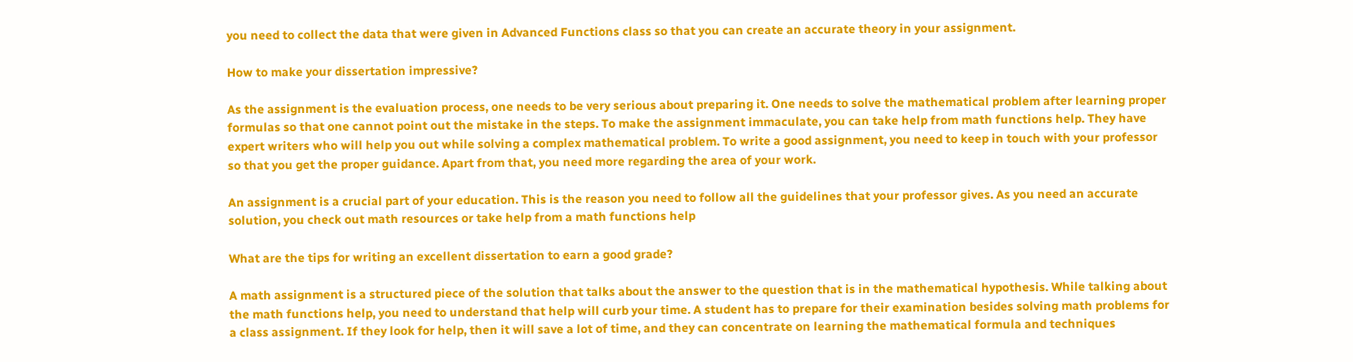you need to collect the data that were given in Advanced Functions class so that you can create an accurate theory in your assignment.

How to make your dissertation impressive?

As the assignment is the evaluation process, one needs to be very serious about preparing it. One needs to solve the mathematical problem after learning proper formulas so that one cannot point out the mistake in the steps. To make the assignment immaculate, you can take help from math functions help. They have expert writers who will help you out while solving a complex mathematical problem. To write a good assignment, you need to keep in touch with your professor so that you get the proper guidance. Apart from that, you need more regarding the area of your work.

An assignment is a crucial part of your education. This is the reason you need to follow all the guidelines that your professor gives. As you need an accurate solution, you check out math resources or take help from a math functions help

What are the tips for writing an excellent dissertation to earn a good grade?

A math assignment is a structured piece of the solution that talks about the answer to the question that is in the mathematical hypothesis. While talking about the math functions help, you need to understand that help will curb your time. A student has to prepare for their examination besides solving math problems for a class assignment. If they look for help, then it will save a lot of time, and they can concentrate on learning the mathematical formula and techniques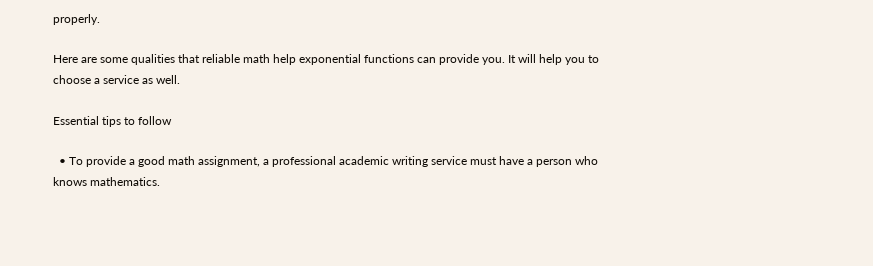properly.

Here are some qualities that reliable math help exponential functions can provide you. It will help you to choose a service as well.

Essential tips to follow

  • To provide a good math assignment, a professional academic writing service must have a person who knows mathematics.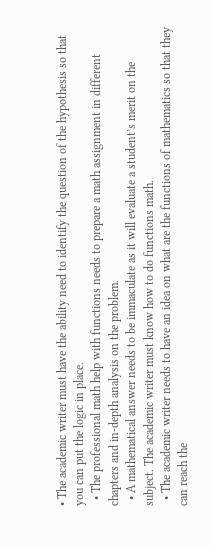• The academic writer must have the ability need to identify the question of the hypothesis so that you can put the logic in place.
  • The professional math help with functions needs to prepare a math assignment in different chapters and in-depth analysis on the problem.
  • A mathematical answer needs to be immaculate as it will evaluate a student’s merit on the subject. The academic writer must know how to do functions math.
  • The academic writer needs to have an idea on what are the functions of mathematics so that they can reach the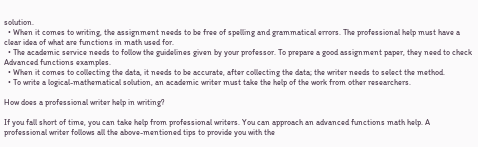solution.
  • When it comes to writing, the assignment needs to be free of spelling and grammatical errors. The professional help must have a clear idea of what are functions in math used for.
  • The academic service needs to follow the guidelines given by your professor. To prepare a good assignment paper, they need to check Advanced functions examples.
  • When it comes to collecting the data, it needs to be accurate, after collecting the data; the writer needs to select the method.
  • To write a logical-mathematical solution, an academic writer must take the help of the work from other researchers.

How does a professional writer help in writing?

If you fall short of time, you can take help from professional writers. You can approach an advanced functions math help. A professional writer follows all the above-mentioned tips to provide you with the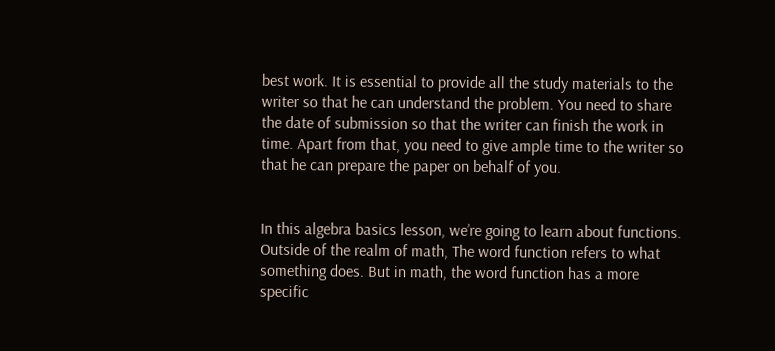best work. It is essential to provide all the study materials to the writer so that he can understand the problem. You need to share the date of submission so that the writer can finish the work in time. Apart from that, you need to give ample time to the writer so that he can prepare the paper on behalf of you.


In this algebra basics lesson, we’re going to learn about functions. Outside of the realm of math, The word function refers to what something does. But in math, the word function has a more specific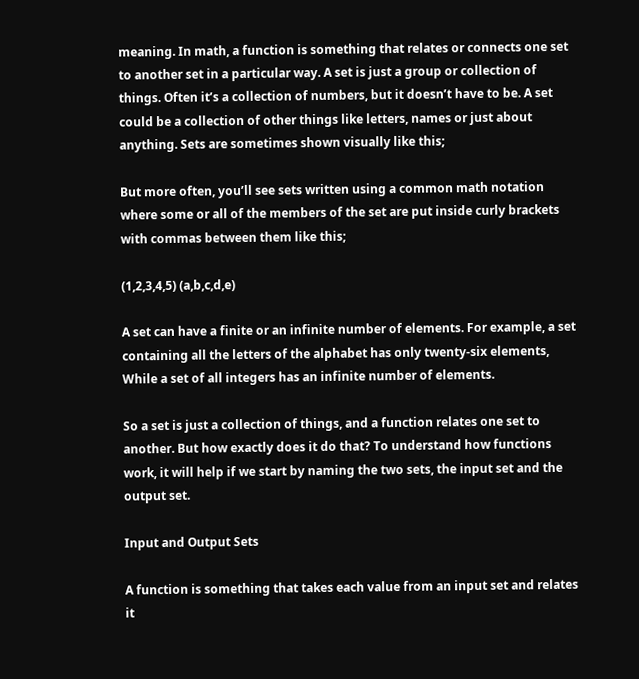meaning. In math, a function is something that relates or connects one set to another set in a particular way. A set is just a group or collection of things. Often it’s a collection of numbers, but it doesn’t have to be. A set could be a collection of other things like letters, names or just about anything. Sets are sometimes shown visually like this;

But more often, you’ll see sets written using a common math notation where some or all of the members of the set are put inside curly brackets with commas between them like this;

(1,2,3,4,5) (a,b,c,d,e)

A set can have a finite or an infinite number of elements. For example, a set containing all the letters of the alphabet has only twenty-six elements, While a set of all integers has an infinite number of elements.

So a set is just a collection of things, and a function relates one set to another. But how exactly does it do that? To understand how functions work, it will help if we start by naming the two sets, the input set and the output set.

Input and Output Sets

A function is something that takes each value from an input set and relates it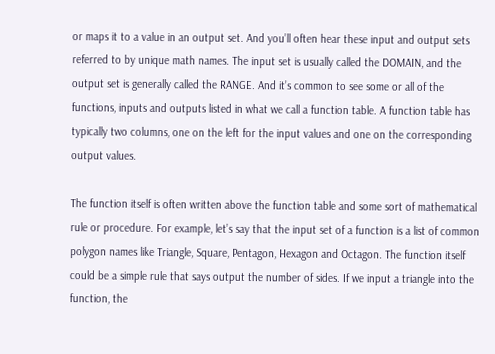or maps it to a value in an output set. And you’ll often hear these input and output sets referred to by unique math names. The input set is usually called the DOMAIN, and the output set is generally called the RANGE. And it’s common to see some or all of the functions, inputs and outputs listed in what we call a function table. A function table has typically two columns, one on the left for the input values and one on the corresponding output values.

The function itself is often written above the function table and some sort of mathematical rule or procedure. For example, let’s say that the input set of a function is a list of common polygon names like Triangle, Square, Pentagon, Hexagon and Octagon. The function itself could be a simple rule that says output the number of sides. If we input a triangle into the function, the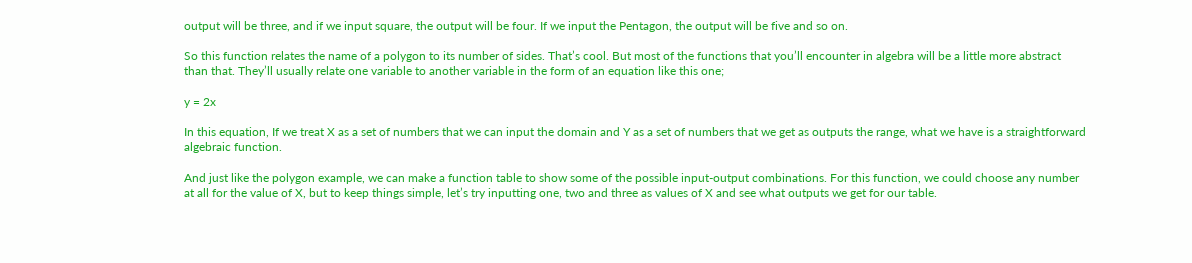output will be three, and if we input square, the output will be four. If we input the Pentagon, the output will be five and so on.

So this function relates the name of a polygon to its number of sides. That’s cool. But most of the functions that you’ll encounter in algebra will be a little more abstract than that. They’ll usually relate one variable to another variable in the form of an equation like this one;

y = 2x

In this equation, If we treat X as a set of numbers that we can input the domain and Y as a set of numbers that we get as outputs the range, what we have is a straightforward algebraic function.

And just like the polygon example, we can make a function table to show some of the possible input-output combinations. For this function, we could choose any number at all for the value of X, but to keep things simple, let’s try inputting one, two and three as values of X and see what outputs we get for our table.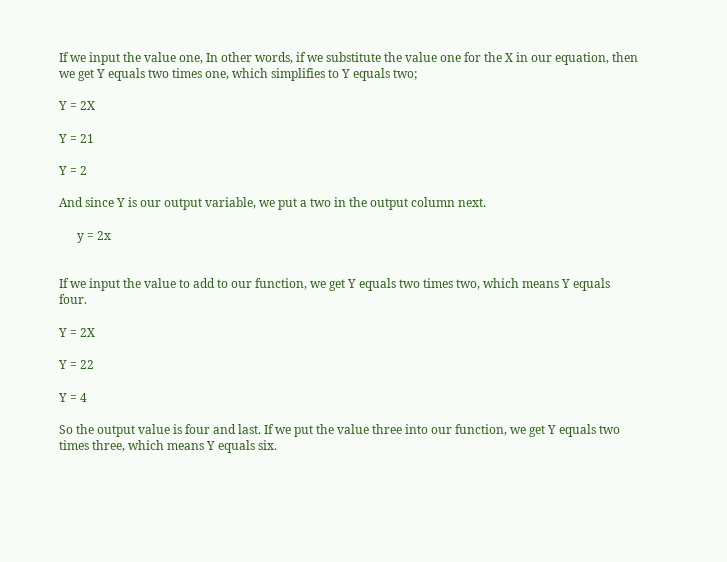If we input the value one, In other words, if we substitute the value one for the X in our equation, then we get Y equals two times one, which simplifies to Y equals two;

Y = 2X

Y = 21

Y = 2

And since Y is our output variable, we put a two in the output column next.

      y = 2x


If we input the value to add to our function, we get Y equals two times two, which means Y equals four.

Y = 2X

Y = 22

Y = 4

So the output value is four and last. If we put the value three into our function, we get Y equals two times three, which means Y equals six.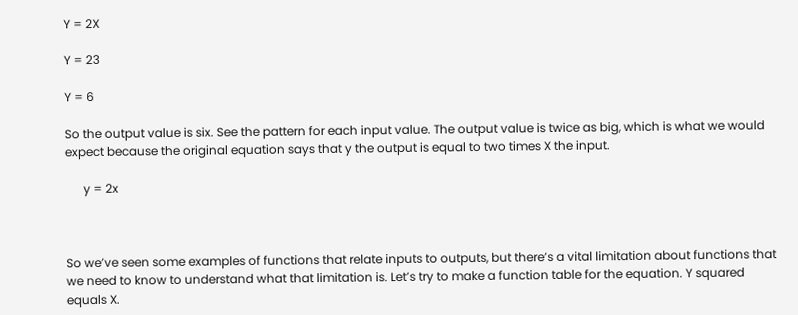Y = 2X

Y = 23

Y = 6

So the output value is six. See the pattern for each input value. The output value is twice as big, which is what we would expect because the original equation says that y the output is equal to two times X the input.

      y = 2x



So we’ve seen some examples of functions that relate inputs to outputs, but there’s a vital limitation about functions that we need to know to understand what that limitation is. Let’s try to make a function table for the equation. Y squared equals X.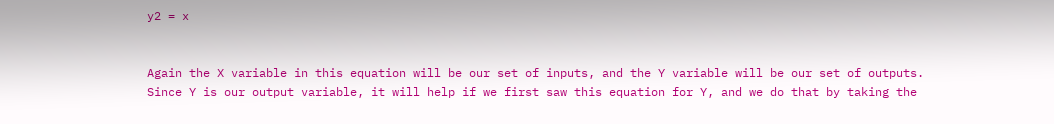y2 = x


Again the X variable in this equation will be our set of inputs, and the Y variable will be our set of outputs. Since Y is our output variable, it will help if we first saw this equation for Y, and we do that by taking the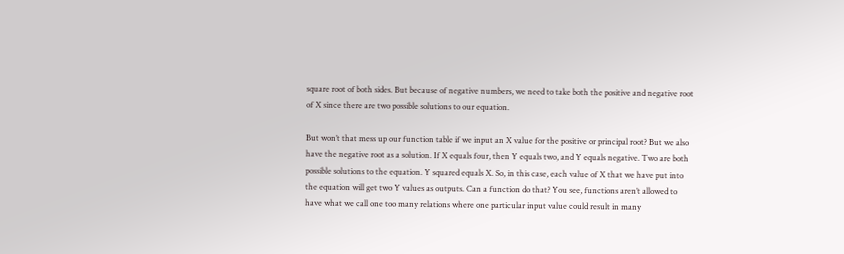square root of both sides. But because of negative numbers, we need to take both the positive and negative root of X since there are two possible solutions to our equation.

But won’t that mess up our function table if we input an X value for the positive or principal root? But we also have the negative root as a solution. If X equals four, then Y equals two, and Y equals negative. Two are both possible solutions to the equation. Y squared equals X. So, in this case, each value of X that we have put into the equation will get two Y values as outputs. Can a function do that? You see, functions aren’t allowed to have what we call one too many relations where one particular input value could result in many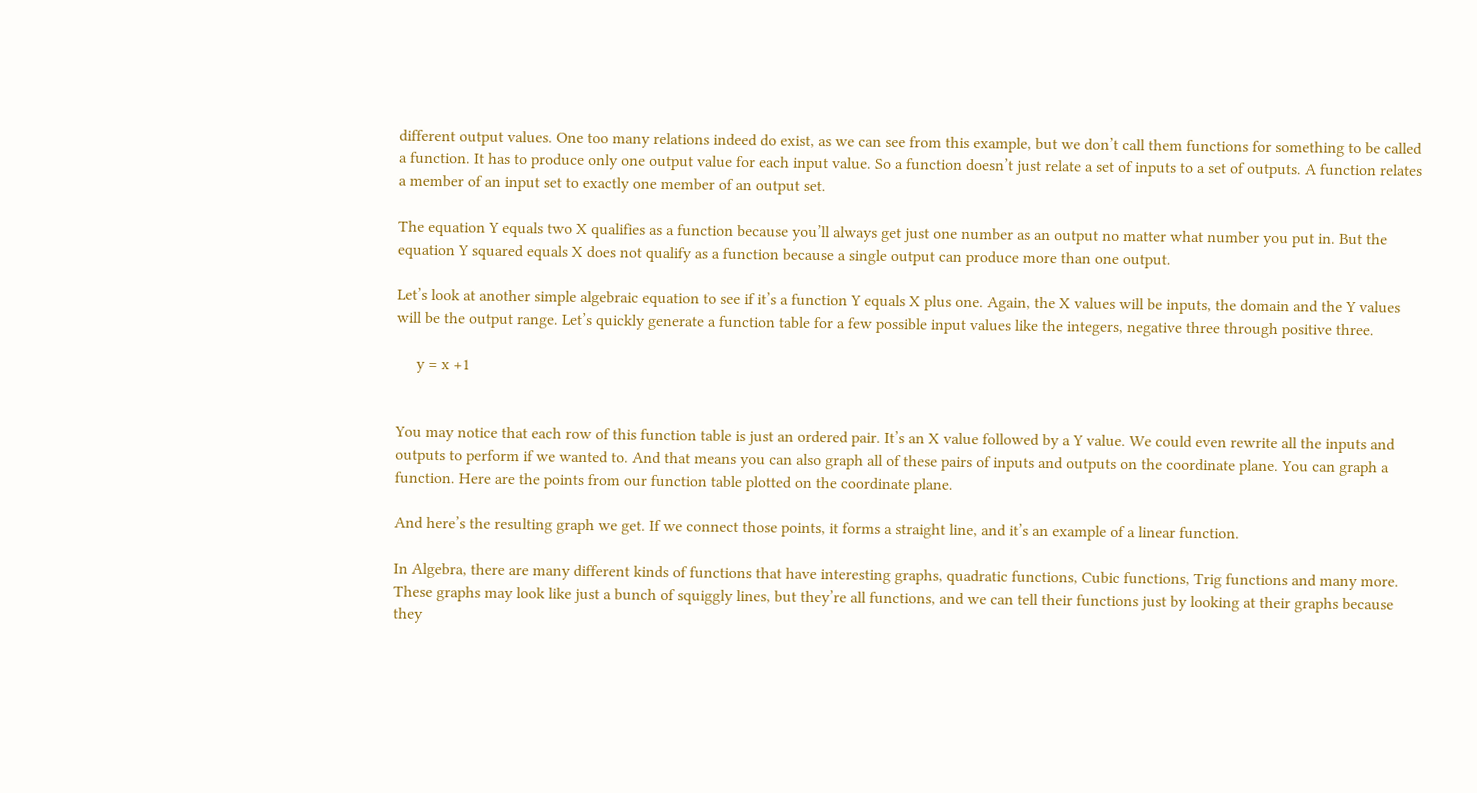different output values. One too many relations indeed do exist, as we can see from this example, but we don’t call them functions for something to be called a function. It has to produce only one output value for each input value. So a function doesn’t just relate a set of inputs to a set of outputs. A function relates a member of an input set to exactly one member of an output set.

The equation Y equals two X qualifies as a function because you’ll always get just one number as an output no matter what number you put in. But the equation Y squared equals X does not qualify as a function because a single output can produce more than one output.

Let’s look at another simple algebraic equation to see if it’s a function Y equals X plus one. Again, the X values will be inputs, the domain and the Y values will be the output range. Let’s quickly generate a function table for a few possible input values like the integers, negative three through positive three.

     y = x +1


You may notice that each row of this function table is just an ordered pair. It’s an X value followed by a Y value. We could even rewrite all the inputs and outputs to perform if we wanted to. And that means you can also graph all of these pairs of inputs and outputs on the coordinate plane. You can graph a function. Here are the points from our function table plotted on the coordinate plane.

And here’s the resulting graph we get. If we connect those points, it forms a straight line, and it’s an example of a linear function.

In Algebra, there are many different kinds of functions that have interesting graphs, quadratic functions, Cubic functions, Trig functions and many more. These graphs may look like just a bunch of squiggly lines, but they’re all functions, and we can tell their functions just by looking at their graphs because they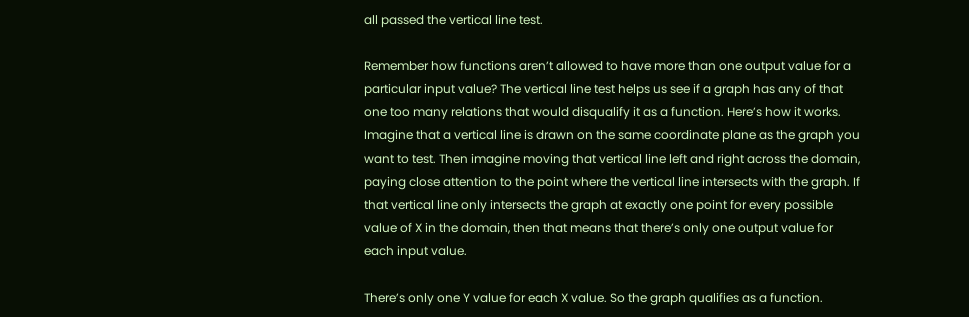all passed the vertical line test.

Remember how functions aren’t allowed to have more than one output value for a particular input value? The vertical line test helps us see if a graph has any of that one too many relations that would disqualify it as a function. Here’s how it works. Imagine that a vertical line is drawn on the same coordinate plane as the graph you want to test. Then imagine moving that vertical line left and right across the domain, paying close attention to the point where the vertical line intersects with the graph. If that vertical line only intersects the graph at exactly one point for every possible value of X in the domain, then that means that there’s only one output value for each input value.

There’s only one Y value for each X value. So the graph qualifies as a function.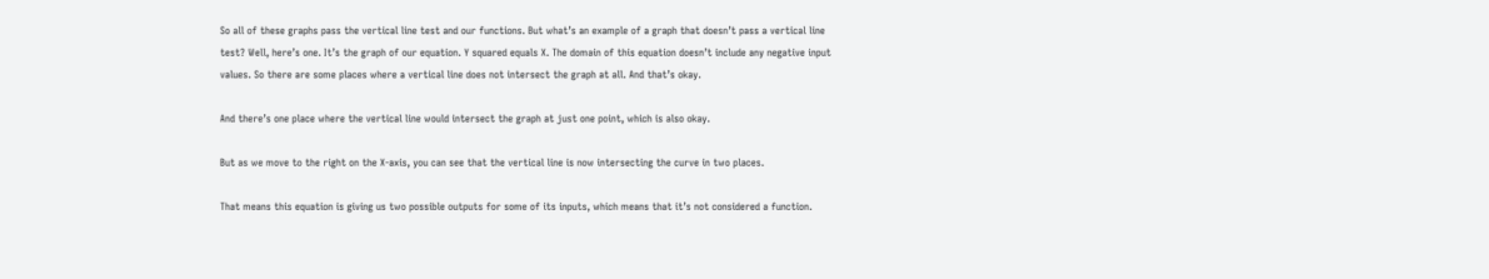So all of these graphs pass the vertical line test and our functions. But what’s an example of a graph that doesn’t pass a vertical line test? Well, here’s one. It’s the graph of our equation. Y squared equals X. The domain of this equation doesn’t include any negative input values. So there are some places where a vertical line does not intersect the graph at all. And that’s okay.

And there’s one place where the vertical line would intersect the graph at just one point, which is also okay.

But as we move to the right on the X-axis, you can see that the vertical line is now intersecting the curve in two places.

That means this equation is giving us two possible outputs for some of its inputs, which means that it’s not considered a function.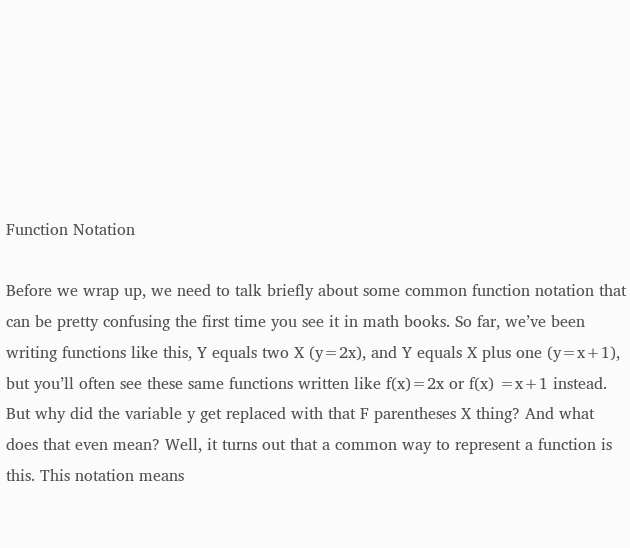Function Notation

Before we wrap up, we need to talk briefly about some common function notation that can be pretty confusing the first time you see it in math books. So far, we’ve been writing functions like this, Y equals two X (y=2x), and Y equals X plus one (y=x+1), but you’ll often see these same functions written like f(x)=2x or f(x) =x+1 instead. But why did the variable y get replaced with that F parentheses X thing? And what does that even mean? Well, it turns out that a common way to represent a function is this. This notation means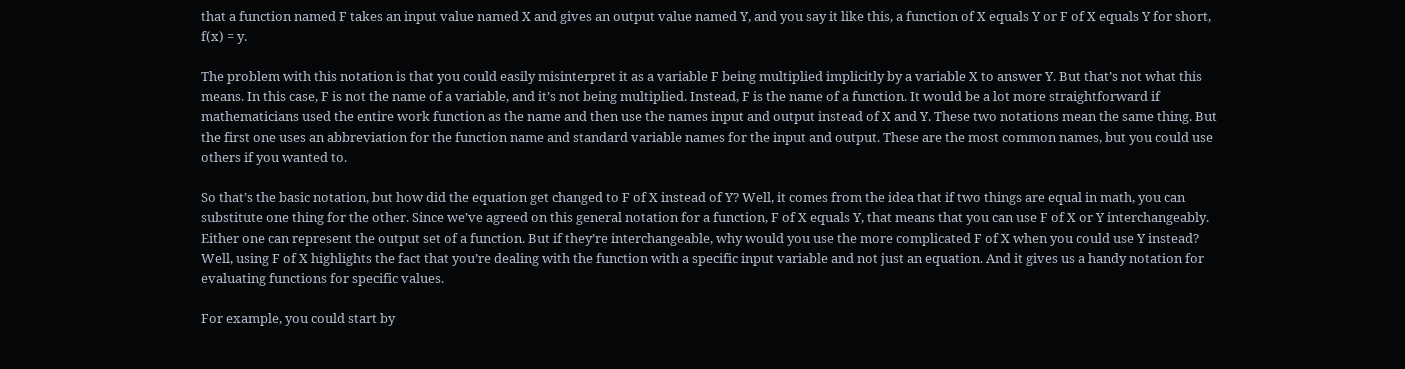that a function named F takes an input value named X and gives an output value named Y, and you say it like this, a function of X equals Y or F of X equals Y for short, f(x) = y.

The problem with this notation is that you could easily misinterpret it as a variable F being multiplied implicitly by a variable X to answer Y. But that’s not what this means. In this case, F is not the name of a variable, and it’s not being multiplied. Instead, F is the name of a function. It would be a lot more straightforward if mathematicians used the entire work function as the name and then use the names input and output instead of X and Y. These two notations mean the same thing. But the first one uses an abbreviation for the function name and standard variable names for the input and output. These are the most common names, but you could use others if you wanted to.

So that’s the basic notation, but how did the equation get changed to F of X instead of Y? Well, it comes from the idea that if two things are equal in math, you can substitute one thing for the other. Since we’ve agreed on this general notation for a function, F of X equals Y, that means that you can use F of X or Y interchangeably. Either one can represent the output set of a function. But if they’re interchangeable, why would you use the more complicated F of X when you could use Y instead? Well, using F of X highlights the fact that you’re dealing with the function with a specific input variable and not just an equation. And it gives us a handy notation for evaluating functions for specific values.

For example, you could start by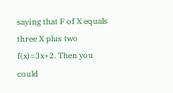saying that F of X equals three X plus two f(x)=3x+2. Then you could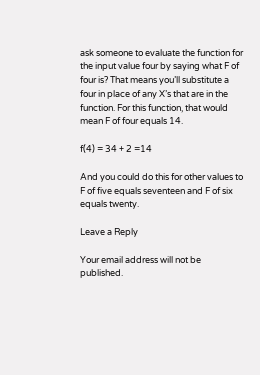ask someone to evaluate the function for the input value four by saying what F of four is? That means you’ll substitute a four in place of any X’s that are in the function. For this function, that would mean F of four equals 14.

f(4) = 34 + 2 =14

And you could do this for other values to F of five equals seventeen and F of six equals twenty.

Leave a Reply

Your email address will not be published.